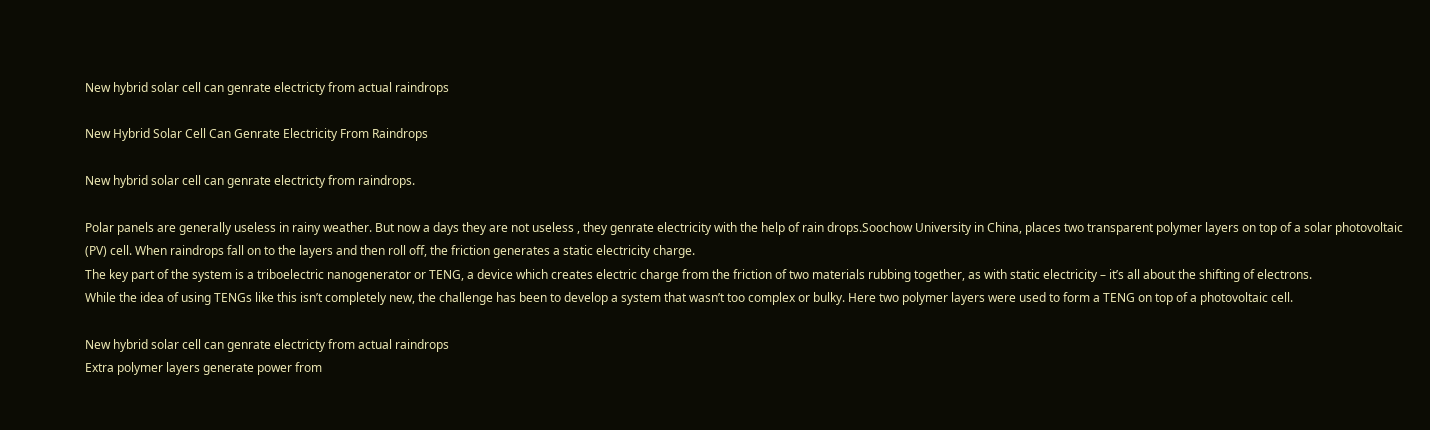New hybrid solar cell can genrate electricty from actual raindrops

New Hybrid Solar Cell Can Genrate Electricity From Raindrops

New hybrid solar cell can genrate electricty from raindrops.

Polar panels are generally useless in rainy weather. But now a days they are not useless , they genrate electricity with the help of rain drops.Soochow University in China, places two transparent polymer layers on top of a solar photovoltaic (PV) cell. When raindrops fall on to the layers and then roll off, the friction generates a static electricity charge.
The key part of the system is a triboelectric nanogenerator or TENG, a device which creates electric charge from the friction of two materials rubbing together, as with static electricity – it’s all about the shifting of electrons.
While the idea of using TENGs like this isn’t completely new, the challenge has been to develop a system that wasn’t too complex or bulky. Here two polymer layers were used to form a TENG on top of a photovoltaic cell.

New hybrid solar cell can genrate electricty from actual raindrops
Extra polymer layers generate power from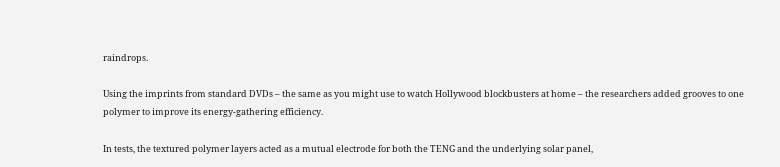raindrops.

Using the imprints from standard DVDs – the same as you might use to watch Hollywood blockbusters at home – the researchers added grooves to one polymer to improve its energy-gathering efficiency.

In tests, the textured polymer layers acted as a mutual electrode for both the TENG and the underlying solar panel,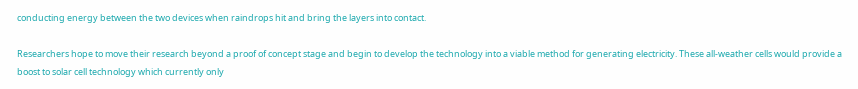conducting energy between the two devices when raindrops hit and bring the layers into contact.

Researchers hope to move their research beyond a proof of concept stage and begin to develop the technology into a viable method for generating electricity. These all-weather cells would provide a boost to solar cell technology which currently only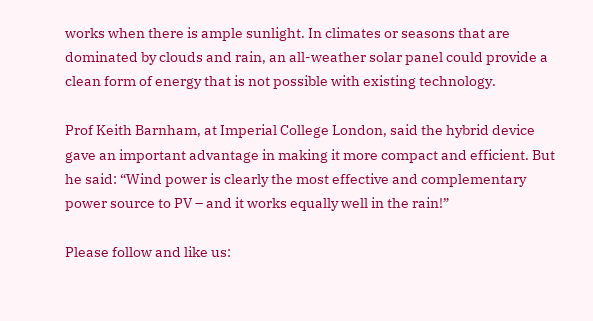works when there is ample sunlight. In climates or seasons that are dominated by clouds and rain, an all-weather solar panel could provide a clean form of energy that is not possible with existing technology.

Prof Keith Barnham, at Imperial College London, said the hybrid device gave an important advantage in making it more compact and efficient. But he said: “Wind power is clearly the most effective and complementary power source to PV – and it works equally well in the rain!”

Please follow and like us: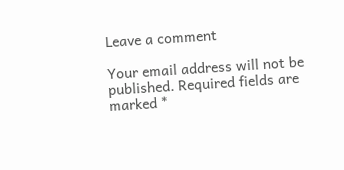Leave a comment

Your email address will not be published. Required fields are marked *